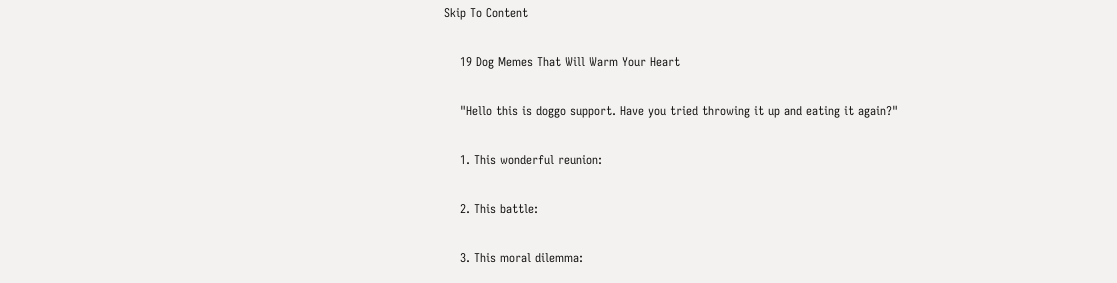Skip To Content

    19 Dog Memes That Will Warm Your Heart

    "Hello this is doggo support. Have you tried throwing it up and eating it again?"

    1. This wonderful reunion:

    2. This battle:

    3. This moral dilemma: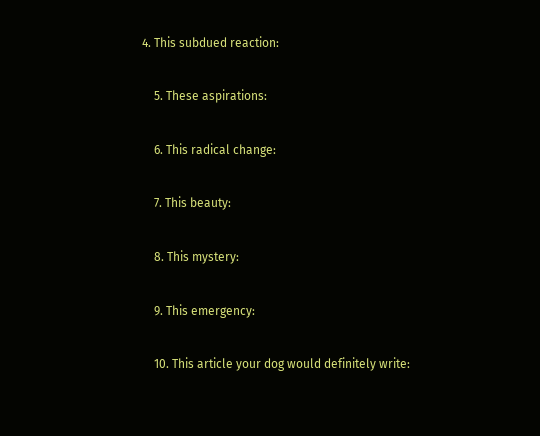4. This subdued reaction:

    5. These aspirations:

    6. This radical change:

    7. This beauty:

    8. This mystery:

    9. This emergency:

    10. This article your dog would definitely write: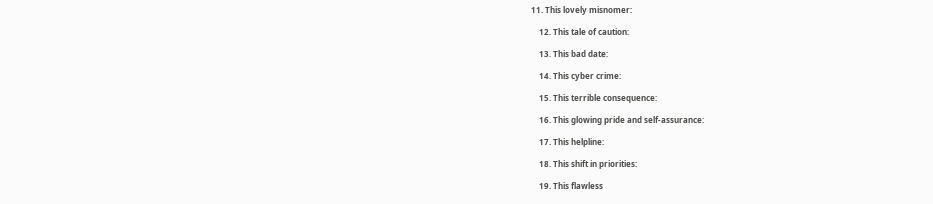11. This lovely misnomer:

    12. This tale of caution:

    13. This bad date:

    14. This cyber crime:

    15. This terrible consequence:

    16. This glowing pride and self-assurance:

    17. This helpline:

    18. This shift in priorities:

    19. This flawless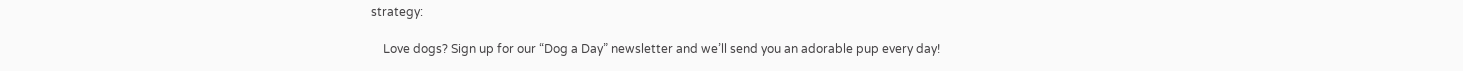strategy:

    Love dogs? Sign up for our “Dog a Day” newsletter and we’ll send you an adorable pup every day!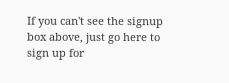If you can't see the signup box above, just go here to sign up for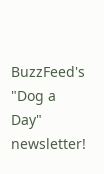BuzzFeed's "Dog a Day" newsletter!